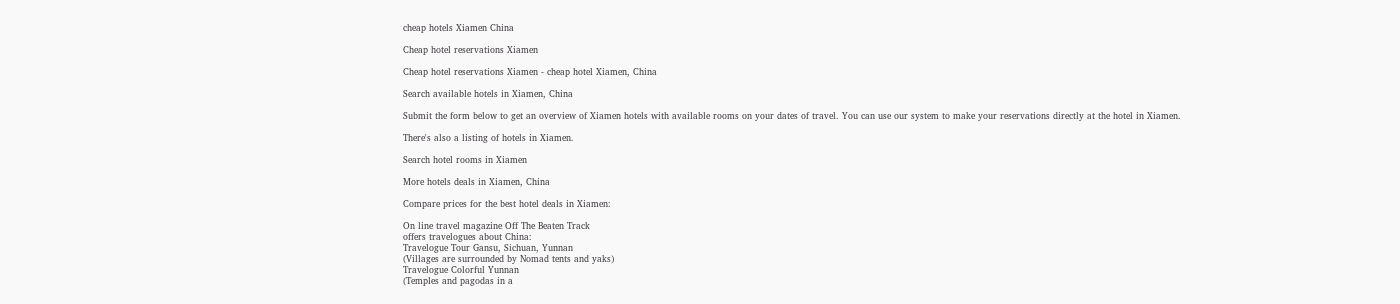cheap hotels Xiamen China

Cheap hotel reservations Xiamen

Cheap hotel reservations Xiamen - cheap hotel Xiamen, China

Search available hotels in Xiamen, China

Submit the form below to get an overview of Xiamen hotels with available rooms on your dates of travel. You can use our system to make your reservations directly at the hotel in Xiamen.

There's also a listing of hotels in Xiamen.

Search hotel rooms in Xiamen

More hotels deals in Xiamen, China

Compare prices for the best hotel deals in Xiamen:

On line travel magazine Off The Beaten Track
offers travelogues about China:
Travelogue Tour Gansu, Sichuan, Yunnan
(Villages are surrounded by Nomad tents and yaks)
Travelogue Colorful Yunnan
(Temples and pagodas in a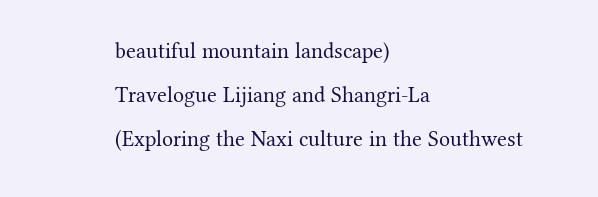beautiful mountain landscape)
Travelogue Lijiang and Shangri-La
(Exploring the Naxi culture in the Southwest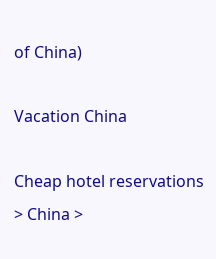of China)

Vacation China

Cheap hotel reservations > China >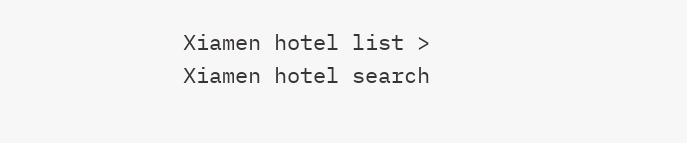Xiamen hotel list > Xiamen hotel search